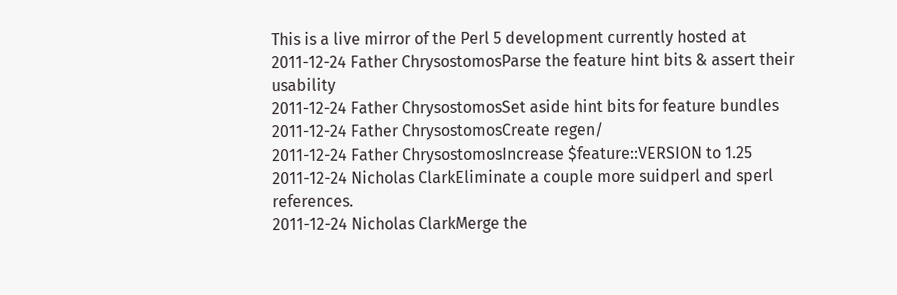This is a live mirror of the Perl 5 development currently hosted at
2011-12-24 Father ChrysostomosParse the feature hint bits & assert their usability
2011-12-24 Father ChrysostomosSet aside hint bits for feature bundles
2011-12-24 Father ChrysostomosCreate regen/
2011-12-24 Father ChrysostomosIncrease $feature::VERSION to 1.25
2011-12-24 Nicholas ClarkEliminate a couple more suidperl and sperl references.
2011-12-24 Nicholas ClarkMerge the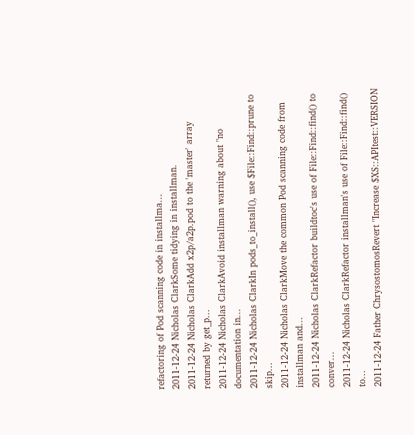refactoring of Pod scanning code in installma...
2011-12-24 Nicholas ClarkSome tidying in installman.
2011-12-24 Nicholas ClarkAdd x2p/a2p.pod to the 'master' array returned by get_p...
2011-12-24 Nicholas ClarkAvoid installman warning about "no documentation in...
2011-12-24 Nicholas ClarkIn pods_to_install(), use $File::Find::prune to skip...
2011-12-24 Nicholas ClarkMove the common Pod scanning code from installman and...
2011-12-24 Nicholas ClarkRefactor buildtoc's use of File::Find::find() to conver...
2011-12-24 Nicholas ClarkRefactor installman's use of File::Find::find() to...
2011-12-24 Father ChrysostomosRevert "Increase $XS::APItest::VERSION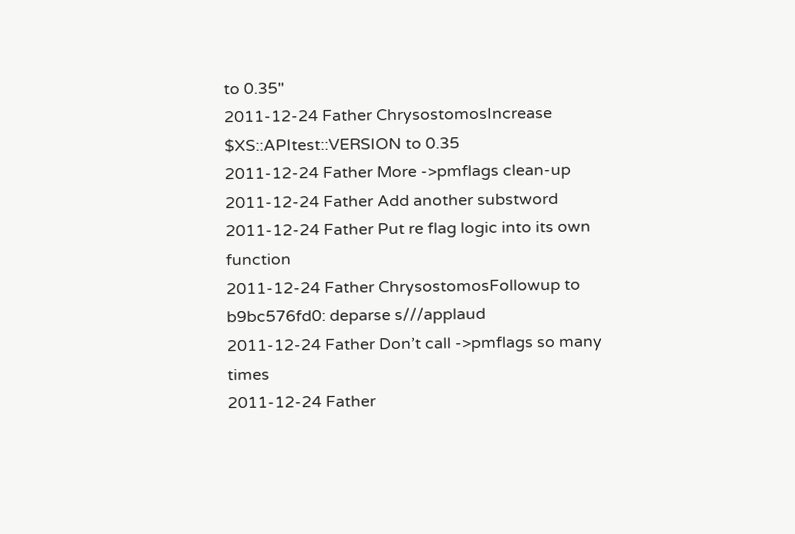to 0.35"
2011-12-24 Father ChrysostomosIncrease $XS::APItest::VERSION to 0.35
2011-12-24 Father More ->pmflags clean-up
2011-12-24 Father Add another substword
2011-12-24 Father Put re flag logic into its own function
2011-12-24 Father ChrysostomosFollowup to b9bc576fd0: deparse s///applaud
2011-12-24 Father Don’t call ->pmflags so many times
2011-12-24 Father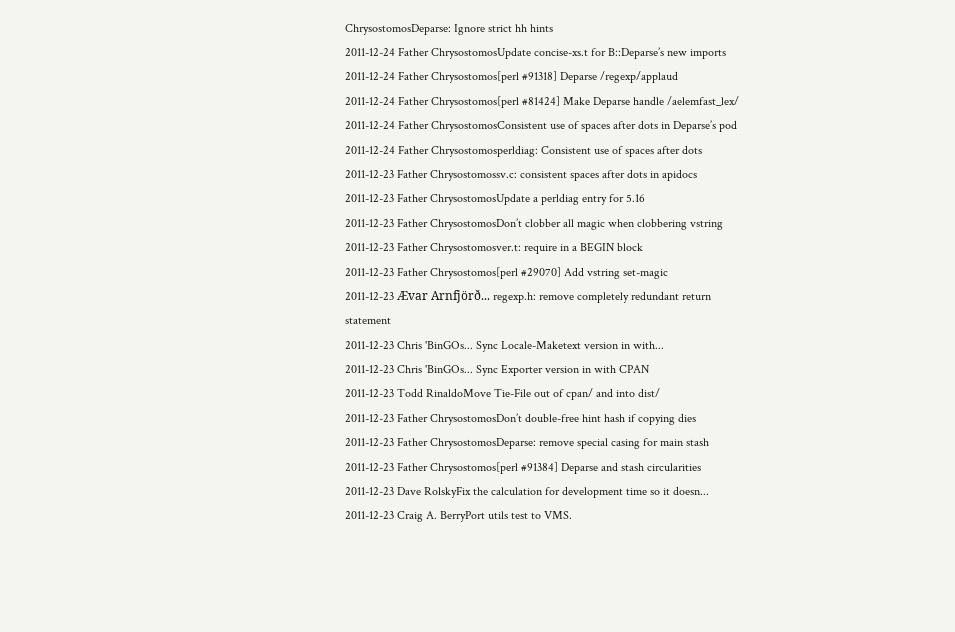ChrysostomosDeparse: Ignore strict hh hints
2011-12-24 Father ChrysostomosUpdate concise-xs.t for B::Deparse’s new imports
2011-12-24 Father Chrysostomos[perl #91318] Deparse /regexp/applaud
2011-12-24 Father Chrysostomos[perl #81424] Make Deparse handle /aelemfast_lex/
2011-12-24 Father ChrysostomosConsistent use of spaces after dots in Deparse’s pod
2011-12-24 Father Chrysostomosperldiag: Consistent use of spaces after dots
2011-12-23 Father Chrysostomossv.c: consistent spaces after dots in apidocs
2011-12-23 Father ChrysostomosUpdate a perldiag entry for 5.16
2011-12-23 Father ChrysostomosDon’t clobber all magic when clobbering vstring
2011-12-23 Father Chrysostomosver.t: require in a BEGIN block
2011-12-23 Father Chrysostomos[perl #29070] Add vstring set-magic
2011-12-23 Ævar Arnfjörð... regexp.h: remove completely redundant return statement
2011-12-23 Chris 'BinGOs... Sync Locale-Maketext version in with...
2011-12-23 Chris 'BinGOs... Sync Exporter version in with CPAN
2011-12-23 Todd RinaldoMove Tie-File out of cpan/ and into dist/
2011-12-23 Father ChrysostomosDon’t double-free hint hash if copying dies
2011-12-23 Father ChrysostomosDeparse: remove special casing for main stash
2011-12-23 Father Chrysostomos[perl #91384] Deparse and stash circularities
2011-12-23 Dave RolskyFix the calculation for development time so it doesn...
2011-12-23 Craig A. BerryPort utils test to VMS.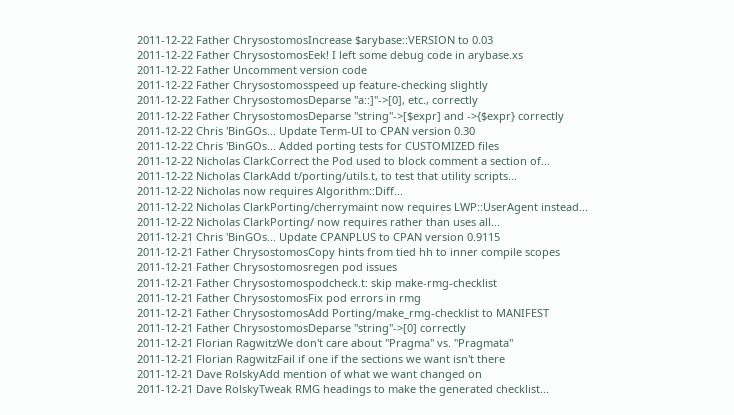2011-12-22 Father ChrysostomosIncrease $arybase::VERSION to 0.03
2011-12-22 Father ChrysostomosEek! I left some debug code in arybase.xs
2011-12-22 Father Uncomment version code
2011-12-22 Father Chrysostomosspeed up feature-checking slightly
2011-12-22 Father ChrysostomosDeparse "a::]"->[0], etc., correctly
2011-12-22 Father ChrysostomosDeparse "string"->[$expr] and ->{$expr} correctly
2011-12-22 Chris 'BinGOs... Update Term-UI to CPAN version 0.30
2011-12-22 Chris 'BinGOs... Added porting tests for CUSTOMIZED files
2011-12-22 Nicholas ClarkCorrect the Pod used to block comment a section of...
2011-12-22 Nicholas ClarkAdd t/porting/utils.t, to test that utility scripts...
2011-12-22 Nicholas now requires Algorithm::Diff...
2011-12-22 Nicholas ClarkPorting/cherrymaint now requires LWP::UserAgent instead...
2011-12-22 Nicholas ClarkPorting/ now requires rather than uses all...
2011-12-21 Chris 'BinGOs... Update CPANPLUS to CPAN version 0.9115
2011-12-21 Father ChrysostomosCopy hints from tied hh to inner compile scopes
2011-12-21 Father Chrysostomosregen pod issues
2011-12-21 Father Chrysostomospodcheck.t: skip make-rmg-checklist
2011-12-21 Father ChrysostomosFix pod errors in rmg
2011-12-21 Father ChrysostomosAdd Porting/make_rmg-checklist to MANIFEST
2011-12-21 Father ChrysostomosDeparse "string"->[0] correctly
2011-12-21 Florian RagwitzWe don't care about "Pragma" vs. "Pragmata"
2011-12-21 Florian RagwitzFail if one if the sections we want isn't there
2011-12-21 Dave RolskyAdd mention of what we want changed on
2011-12-21 Dave RolskyTweak RMG headings to make the generated checklist...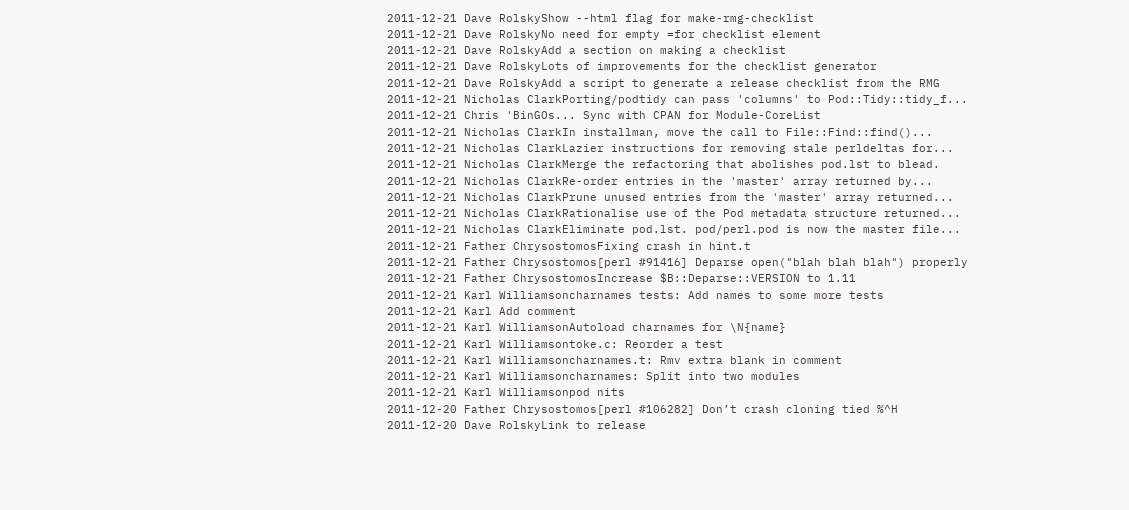2011-12-21 Dave RolskyShow --html flag for make-rmg-checklist
2011-12-21 Dave RolskyNo need for empty =for checklist element
2011-12-21 Dave RolskyAdd a section on making a checklist
2011-12-21 Dave RolskyLots of improvements for the checklist generator
2011-12-21 Dave RolskyAdd a script to generate a release checklist from the RMG
2011-12-21 Nicholas ClarkPorting/podtidy can pass 'columns' to Pod::Tidy::tidy_f...
2011-12-21 Chris 'BinGOs... Sync with CPAN for Module-CoreList
2011-12-21 Nicholas ClarkIn installman, move the call to File::Find::find()...
2011-12-21 Nicholas ClarkLazier instructions for removing stale perldeltas for...
2011-12-21 Nicholas ClarkMerge the refactoring that abolishes pod.lst to blead.
2011-12-21 Nicholas ClarkRe-order entries in the 'master' array returned by...
2011-12-21 Nicholas ClarkPrune unused entries from the 'master' array returned...
2011-12-21 Nicholas ClarkRationalise use of the Pod metadata structure returned...
2011-12-21 Nicholas ClarkEliminate pod.lst. pod/perl.pod is now the master file...
2011-12-21 Father ChrysostomosFixing crash in hint.t
2011-12-21 Father Chrysostomos[perl #91416] Deparse open("blah blah blah") properly
2011-12-21 Father ChrysostomosIncrease $B::Deparse::VERSION to 1.11
2011-12-21 Karl Williamsoncharnames tests: Add names to some more tests
2011-12-21 Karl Add comment
2011-12-21 Karl WilliamsonAutoload charnames for \N{name}
2011-12-21 Karl Williamsontoke.c: Reorder a test
2011-12-21 Karl Williamsoncharnames.t: Rmv extra blank in comment
2011-12-21 Karl Williamsoncharnames: Split into two modules
2011-12-21 Karl Williamsonpod nits
2011-12-20 Father Chrysostomos[perl #106282] Don’t crash cloning tied %^H
2011-12-20 Dave RolskyLink to release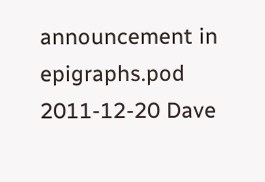announcement in epigraphs.pod
2011-12-20 Dave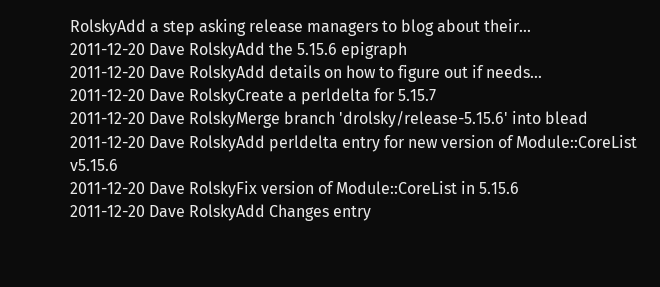RolskyAdd a step asking release managers to blog about their...
2011-12-20 Dave RolskyAdd the 5.15.6 epigraph
2011-12-20 Dave RolskyAdd details on how to figure out if needs...
2011-12-20 Dave RolskyCreate a perldelta for 5.15.7
2011-12-20 Dave RolskyMerge branch 'drolsky/release-5.15.6' into blead
2011-12-20 Dave RolskyAdd perldelta entry for new version of Module::CoreList v5.15.6
2011-12-20 Dave RolskyFix version of Module::CoreList in 5.15.6
2011-12-20 Dave RolskyAdd Changes entry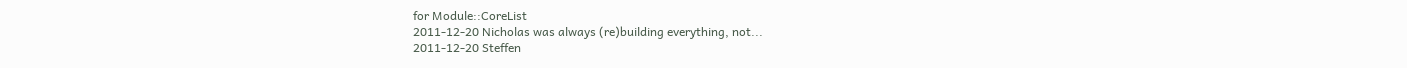for Module::CoreList
2011-12-20 Nicholas was always (re)building everything, not...
2011-12-20 Steffen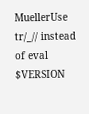MuellerUse tr/_// instead of eval $VERSION